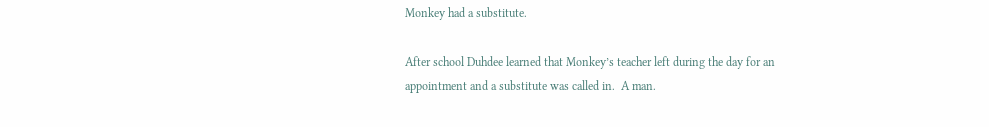Monkey had a substitute.

After school Duhdee learned that Monkey’s teacher left during the day for an appointment and a substitute was called in.  A man.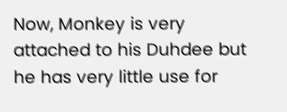Now, Monkey is very attached to his Duhdee but he has very little use for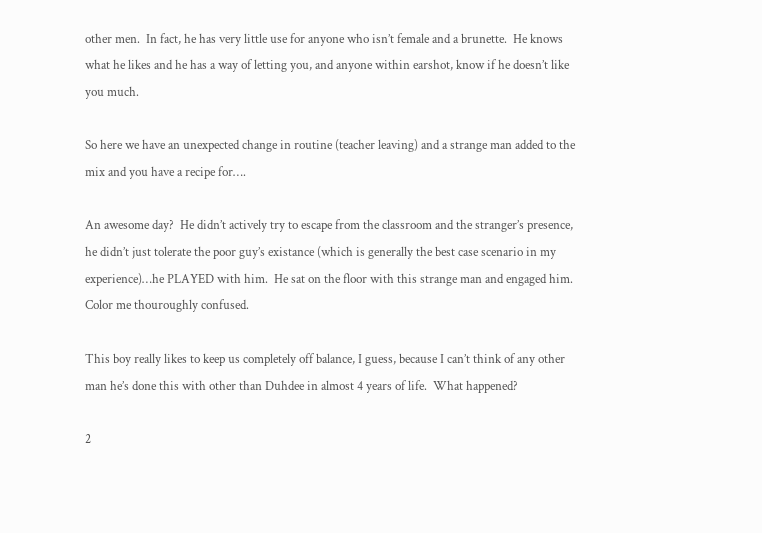other men.  In fact, he has very little use for anyone who isn’t female and a brunette.  He knows what he likes and he has a way of letting you, and anyone within earshot, know if he doesn’t like you much.

So here we have an unexpected change in routine (teacher leaving) and a strange man added to the mix and you have a recipe for….

An awesome day?  He didn’t actively try to escape from the classroom and the stranger’s presence, he didn’t just tolerate the poor guy’s existance (which is generally the best case scenario in my experience)…he PLAYED with him.  He sat on the floor with this strange man and engaged him.  Color me thouroughly confused.

This boy really likes to keep us completely off balance, I guess, because I can’t think of any other man he’s done this with other than Duhdee in almost 4 years of life.  What happened?

2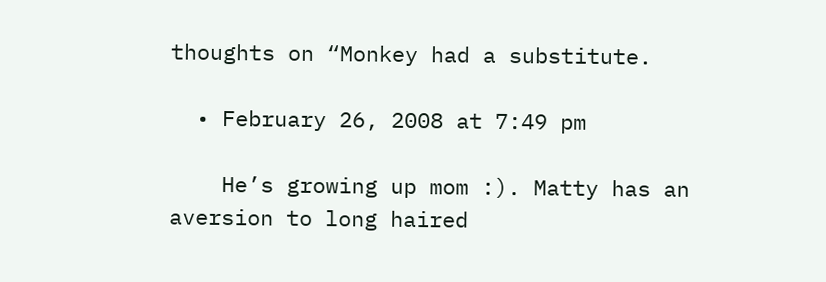thoughts on “Monkey had a substitute.

  • February 26, 2008 at 7:49 pm

    He’s growing up mom :). Matty has an aversion to long haired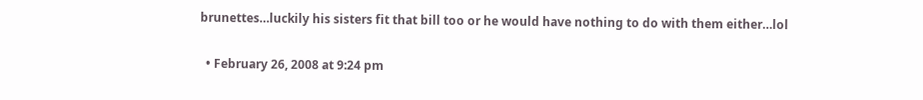brunettes…luckily his sisters fit that bill too or he would have nothing to do with them either…lol

  • February 26, 2008 at 9:24 pm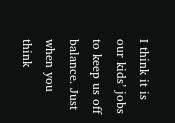I think it is our kids’ jobs to keep us off balance. Just when you think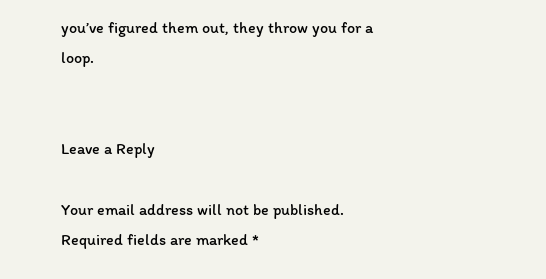you’ve figured them out, they throw you for a loop.


Leave a Reply

Your email address will not be published. Required fields are marked *